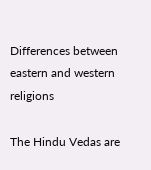Differences between eastern and western religions

The Hindu Vedas are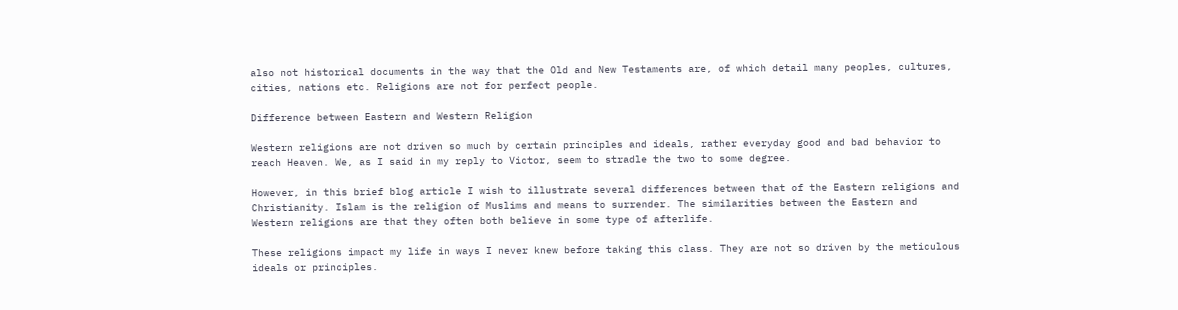also not historical documents in the way that the Old and New Testaments are, of which detail many peoples, cultures, cities, nations etc. Religions are not for perfect people.

Difference between Eastern and Western Religion

Western religions are not driven so much by certain principles and ideals, rather everyday good and bad behavior to reach Heaven. We, as I said in my reply to Victor, seem to stradle the two to some degree.

However, in this brief blog article I wish to illustrate several differences between that of the Eastern religions and Christianity. Islam is the religion of Muslims and means to surrender. The similarities between the Eastern and Western religions are that they often both believe in some type of afterlife.

These religions impact my life in ways I never knew before taking this class. They are not so driven by the meticulous ideals or principles.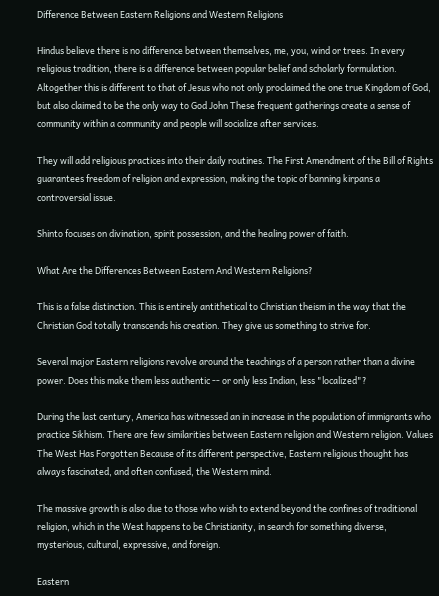Difference Between Eastern Religions and Western Religions

Hindus believe there is no difference between themselves, me, you, wind or trees. In every religious tradition, there is a difference between popular belief and scholarly formulation. Altogether this is different to that of Jesus who not only proclaimed the one true Kingdom of God, but also claimed to be the only way to God John These frequent gatherings create a sense of community within a community and people will socialize after services.

They will add religious practices into their daily routines. The First Amendment of the Bill of Rights guarantees freedom of religion and expression, making the topic of banning kirpans a controversial issue.

Shinto focuses on divination, spirit possession, and the healing power of faith.

What Are the Differences Between Eastern And Western Religions?

This is a false distinction. This is entirely antithetical to Christian theism in the way that the Christian God totally transcends his creation. They give us something to strive for.

Several major Eastern religions revolve around the teachings of a person rather than a divine power. Does this make them less authentic -- or only less Indian, less "localized"?

During the last century, America has witnessed an in increase in the population of immigrants who practice Sikhism. There are few similarities between Eastern religion and Western religion. Values The West Has Forgotten Because of its different perspective, Eastern religious thought has always fascinated, and often confused, the Western mind.

The massive growth is also due to those who wish to extend beyond the confines of traditional religion, which in the West happens to be Christianity, in search for something diverse, mysterious, cultural, expressive, and foreign.

Eastern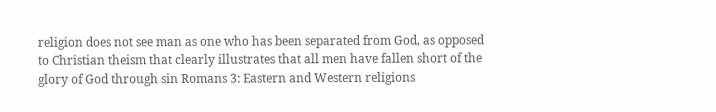religion does not see man as one who has been separated from God, as opposed to Christian theism that clearly illustrates that all men have fallen short of the glory of God through sin Romans 3: Eastern and Western religions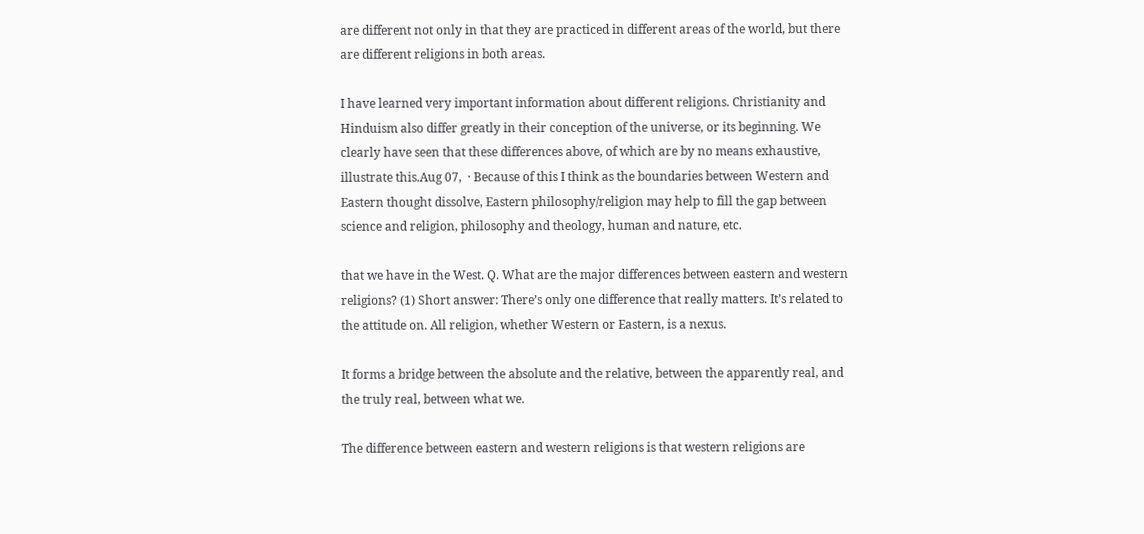are different not only in that they are practiced in different areas of the world, but there are different religions in both areas.

I have learned very important information about different religions. Christianity and Hinduism also differ greatly in their conception of the universe, or its beginning. We clearly have seen that these differences above, of which are by no means exhaustive, illustrate this.Aug 07,  · Because of this I think as the boundaries between Western and Eastern thought dissolve, Eastern philosophy/religion may help to fill the gap between science and religion, philosophy and theology, human and nature, etc.

that we have in the West. Q. What are the major differences between eastern and western religions? (1) Short answer: There’s only one difference that really matters. It’s related to the attitude on. All religion, whether Western or Eastern, is a nexus.

It forms a bridge between the absolute and the relative, between the apparently real, and the truly real, between what we.

The difference between eastern and western religions is that western religions are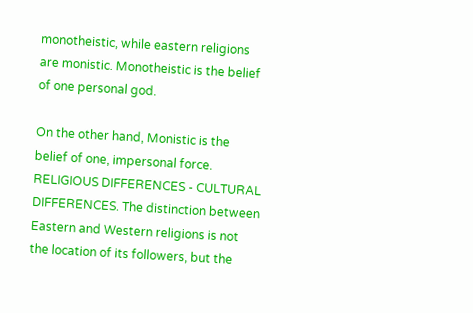monotheistic, while eastern religions are monistic. Monotheistic is the belief of one personal god.

On the other hand, Monistic is the belief of one, impersonal force. RELIGIOUS DIFFERENCES - CULTURAL DIFFERENCES. The distinction between Eastern and Western religions is not the location of its followers, but the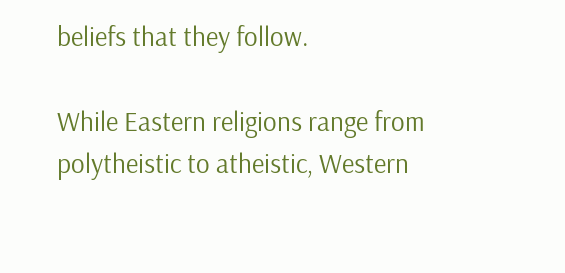beliefs that they follow.

While Eastern religions range from polytheistic to atheistic, Western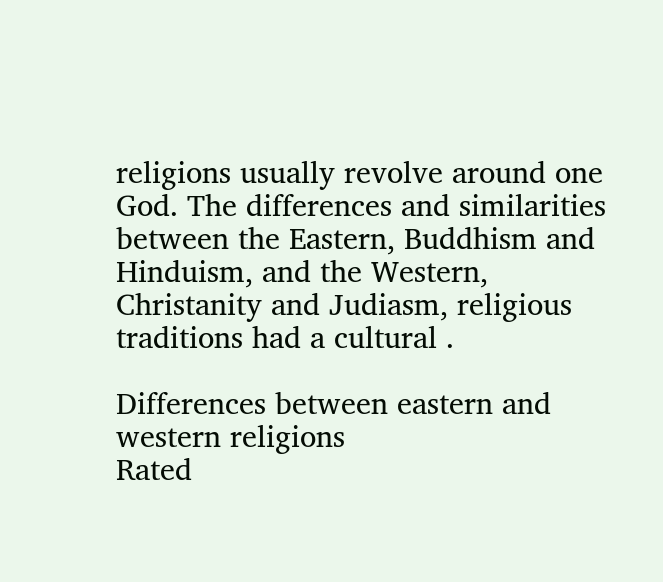religions usually revolve around one God. The differences and similarities between the Eastern, Buddhism and Hinduism, and the Western, Christanity and Judiasm, religious traditions had a cultural .

Differences between eastern and western religions
Rated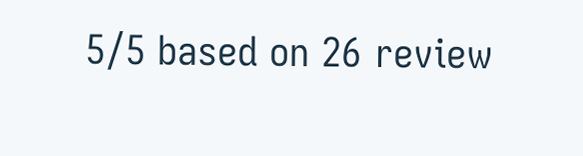5/5 based on 26 review